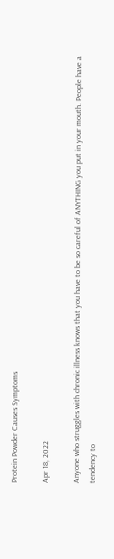Protein Powder Causes Symptoms

Apr 18, 2022

Anyone who struggles with chronic illness knows that you have to be so careful of ANYTHING you put in your mouth. People have a tendency to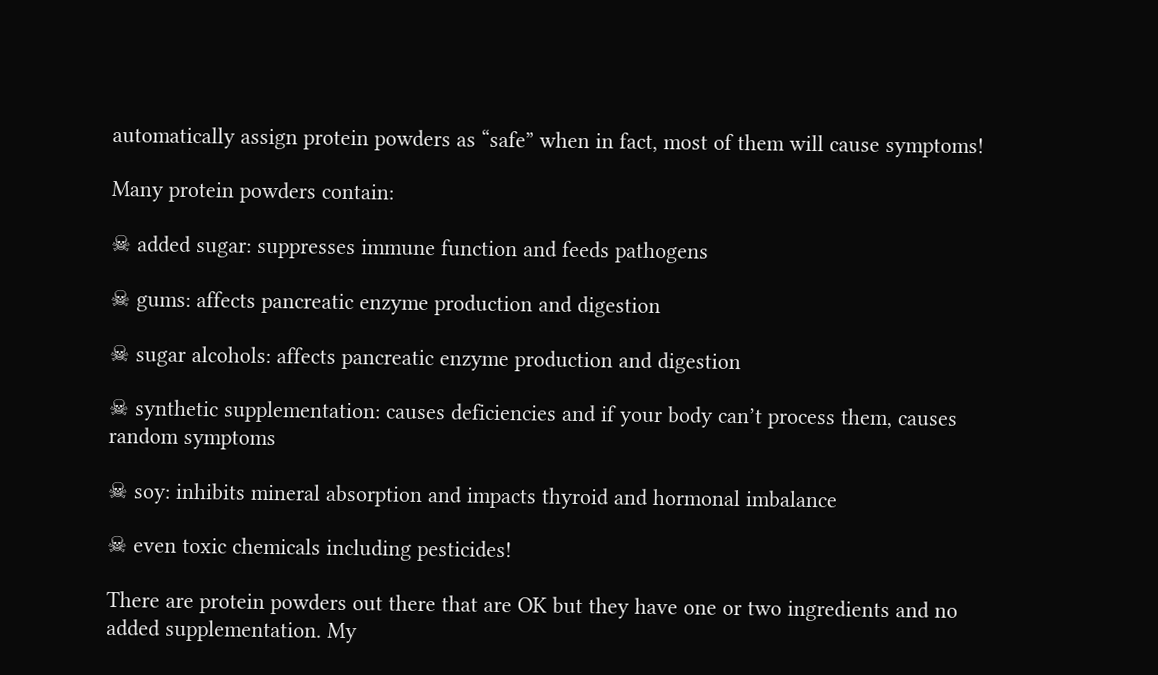automatically assign protein powders as “safe” when in fact, most of them will cause symptoms!

Many protein powders contain:

☠ added sugar: suppresses immune function and feeds pathogens

☠ gums: affects pancreatic enzyme production and digestion

☠ sugar alcohols: affects pancreatic enzyme production and digestion

☠ synthetic supplementation: causes deficiencies and if your body can’t process them, causes random symptoms

☠ soy: inhibits mineral absorption and impacts thyroid and hormonal imbalance

☠ even toxic chemicals including pesticides!

There are protein powders out there that are OK but they have one or two ingredients and no added supplementation. My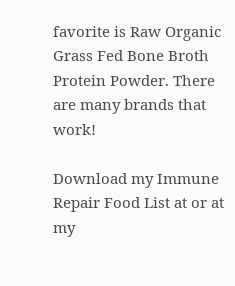favorite is Raw Organic Grass Fed Bone Broth Protein Powder. There are many brands that work!

Download my Immune Repair Food List at or at my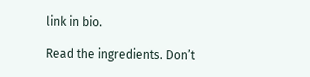link in bio.

Read the ingredients. Don’t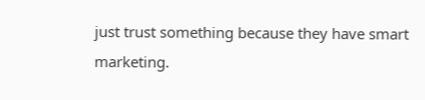just trust something because they have smart marketing.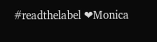#readthelabel ❤Monica